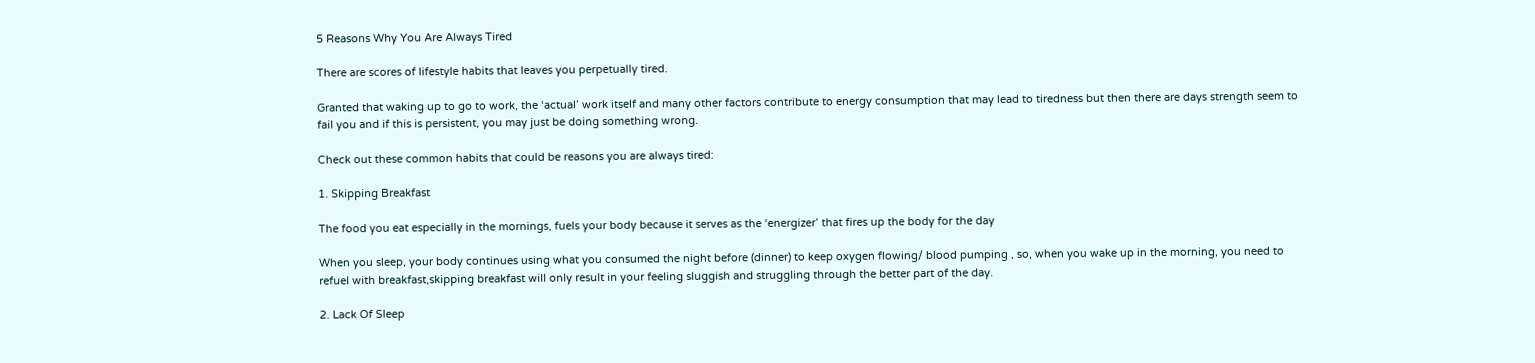5 Reasons Why You Are Always Tired

There are scores of lifestyle habits that leaves you perpetually tired.

Granted that waking up to go to work, the ‘actual’ work itself and many other factors contribute to energy consumption that may lead to tiredness but then there are days strength seem to fail you and if this is persistent, you may just be doing something wrong.

Check out these common habits that could be reasons you are always tired:

1. Skipping Breakfast

The food you eat especially in the mornings, fuels your body because it serves as the ‘energizer’ that fires up the body for the day

When you sleep, your body continues using what you consumed the night before (dinner) to keep oxygen flowing/ blood pumping , so, when you wake up in the morning, you need to refuel with breakfast,skipping breakfast will only result in your feeling sluggish and struggling through the better part of the day.

2. Lack Of Sleep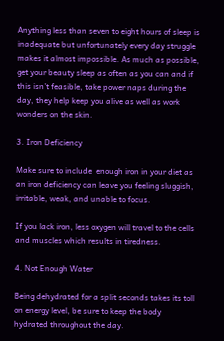Anything less than seven to eight hours of sleep is inadequate but unfortunately every day struggle makes it almost impossible. As much as possible, get your beauty sleep as often as you can and if this isn’t feasible, take power naps during the day, they help keep you alive as well as work wonders on the skin.

3. Iron Deficiency

Make sure to include  enough iron in your diet as an iron deficiency can leave you feeling sluggish, irritable, weak, and unable to focus.

If you lack iron, less oxygen will travel to the cells and muscles which results in tiredness.

4. Not Enough Water

Being dehydrated for a split seconds takes its toll on energy level, be sure to keep the body hydrated throughout the day.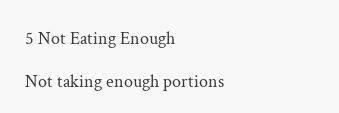5 Not Eating Enough

Not taking enough portions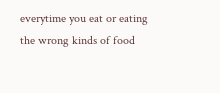everytime you eat or eating the wrong kinds of food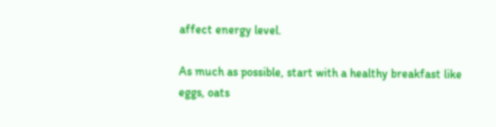affect energy level.

As much as possible, start with a healthy breakfast like eggs, oats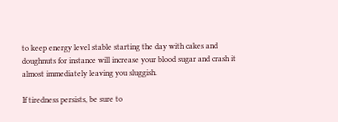to keep energy level stable starting the day with cakes and doughnuts for instance will increase your blood sugar and crash it almost immediately leaving you sluggish.

If tiredness persists, be sure to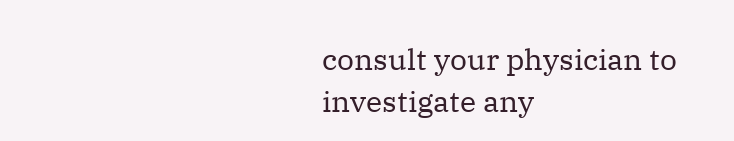consult your physician to investigate any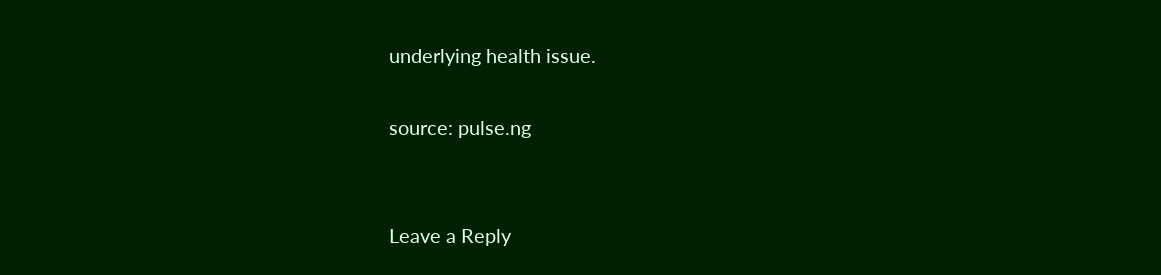underlying health issue.

source: pulse.ng


Leave a Reply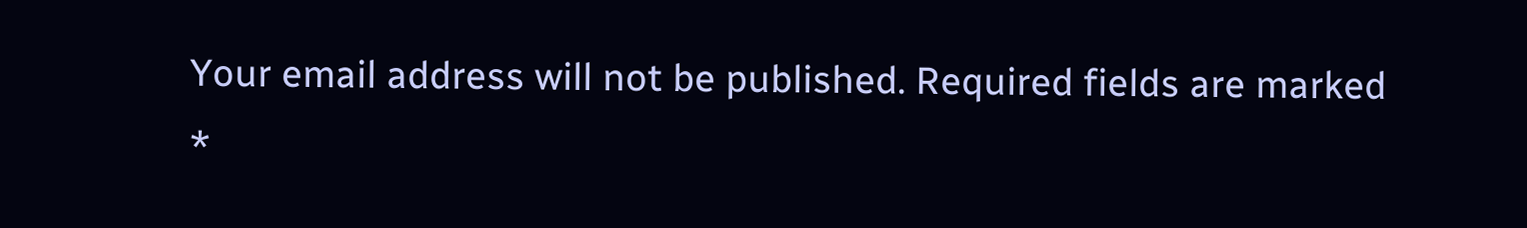Your email address will not be published. Required fields are marked *